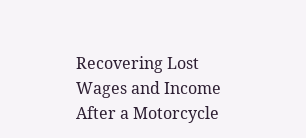Recovering Lost Wages and Income After a Motorcycle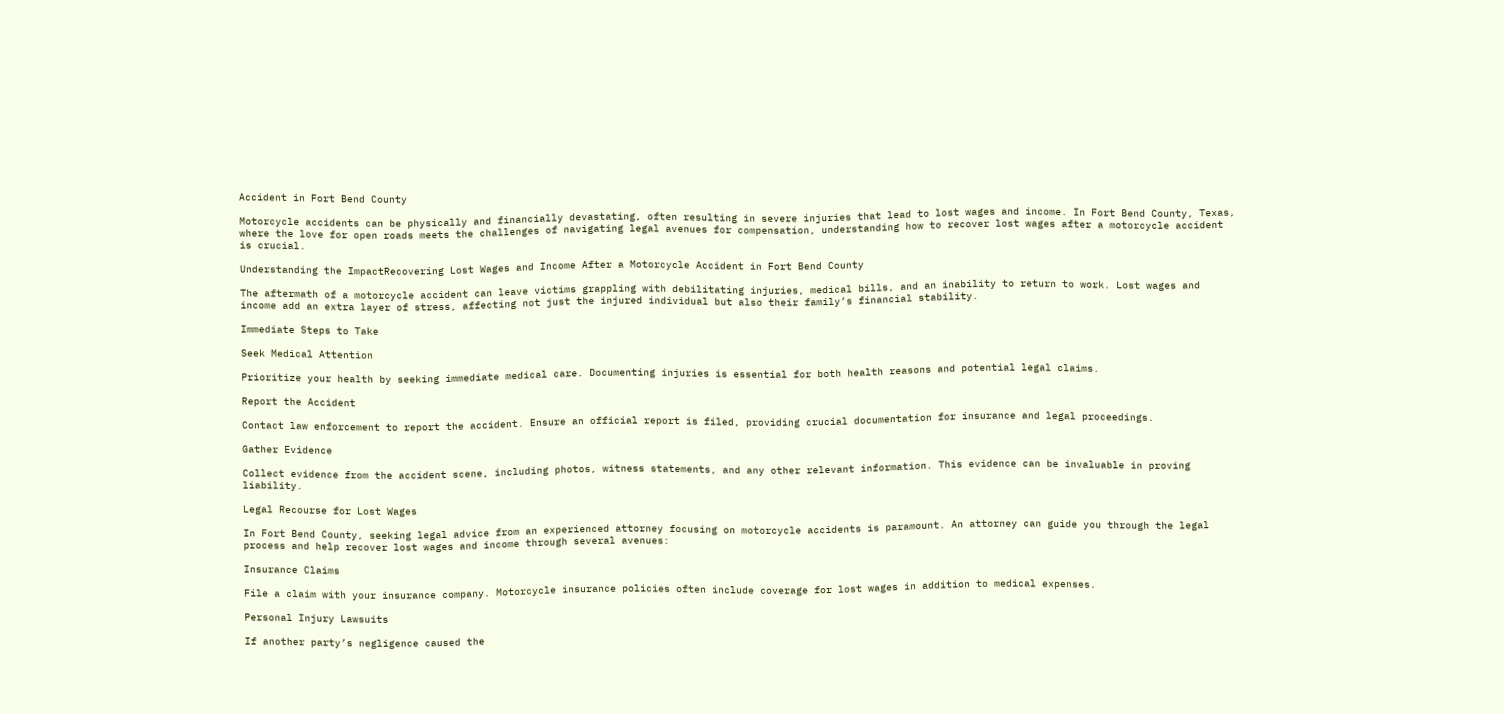Accident in Fort Bend County

Motorcycle accidents can be physically and financially devastating, often resulting in severe injuries that lead to lost wages and income. In Fort Bend County, Texas, where the love for open roads meets the challenges of navigating legal avenues for compensation, understanding how to recover lost wages after a motorcycle accident is crucial.

Understanding the ImpactRecovering Lost Wages and Income After a Motorcycle Accident in Fort Bend County

The aftermath of a motorcycle accident can leave victims grappling with debilitating injuries, medical bills, and an inability to return to work. Lost wages and income add an extra layer of stress, affecting not just the injured individual but also their family’s financial stability.

Immediate Steps to Take

Seek Medical Attention

Prioritize your health by seeking immediate medical care. Documenting injuries is essential for both health reasons and potential legal claims.

Report the Accident

Contact law enforcement to report the accident. Ensure an official report is filed, providing crucial documentation for insurance and legal proceedings.

Gather Evidence

Collect evidence from the accident scene, including photos, witness statements, and any other relevant information. This evidence can be invaluable in proving liability.

Legal Recourse for Lost Wages

In Fort Bend County, seeking legal advice from an experienced attorney focusing on motorcycle accidents is paramount. An attorney can guide you through the legal process and help recover lost wages and income through several avenues:

Insurance Claims

File a claim with your insurance company. Motorcycle insurance policies often include coverage for lost wages in addition to medical expenses.

Personal Injury Lawsuits

If another party’s negligence caused the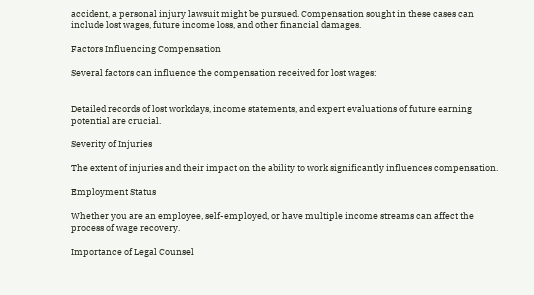accident, a personal injury lawsuit might be pursued. Compensation sought in these cases can include lost wages, future income loss, and other financial damages.

Factors Influencing Compensation

Several factors can influence the compensation received for lost wages:


Detailed records of lost workdays, income statements, and expert evaluations of future earning potential are crucial.

Severity of Injuries

The extent of injuries and their impact on the ability to work significantly influences compensation.

Employment Status

Whether you are an employee, self-employed, or have multiple income streams can affect the process of wage recovery.

Importance of Legal Counsel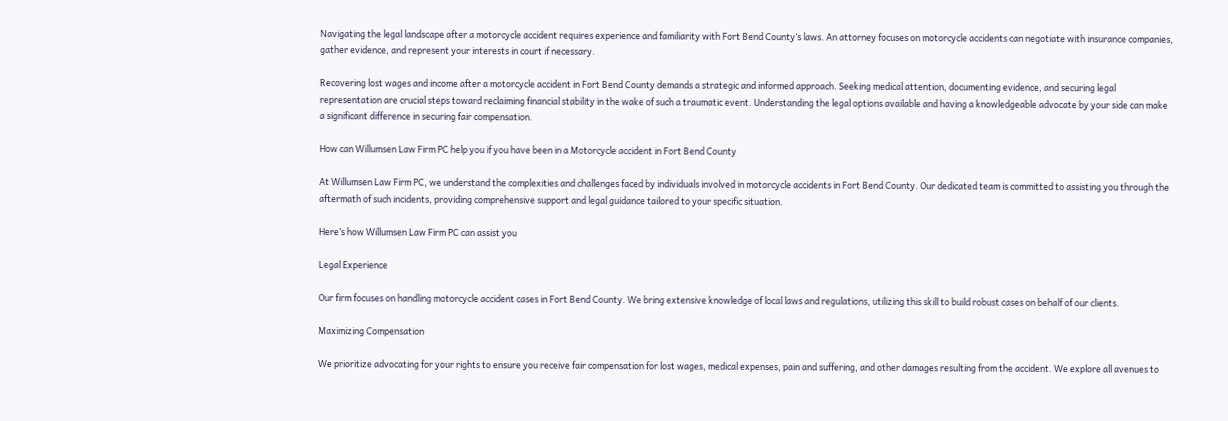Navigating the legal landscape after a motorcycle accident requires experience and familiarity with Fort Bend County’s laws. An attorney focuses on motorcycle accidents can negotiate with insurance companies, gather evidence, and represent your interests in court if necessary.

Recovering lost wages and income after a motorcycle accident in Fort Bend County demands a strategic and informed approach. Seeking medical attention, documenting evidence, and securing legal representation are crucial steps toward reclaiming financial stability in the wake of such a traumatic event. Understanding the legal options available and having a knowledgeable advocate by your side can make a significant difference in securing fair compensation.

How can Willumsen Law Firm PC help you if you have been in a Motorcycle accident in Fort Bend County

At Willumsen Law Firm PC, we understand the complexities and challenges faced by individuals involved in motorcycle accidents in Fort Bend County. Our dedicated team is committed to assisting you through the aftermath of such incidents, providing comprehensive support and legal guidance tailored to your specific situation.

Here’s how Willumsen Law Firm PC can assist you

Legal Experience

Our firm focuses on handling motorcycle accident cases in Fort Bend County. We bring extensive knowledge of local laws and regulations, utilizing this skill to build robust cases on behalf of our clients.

Maximizing Compensation

We prioritize advocating for your rights to ensure you receive fair compensation for lost wages, medical expenses, pain and suffering, and other damages resulting from the accident. We explore all avenues to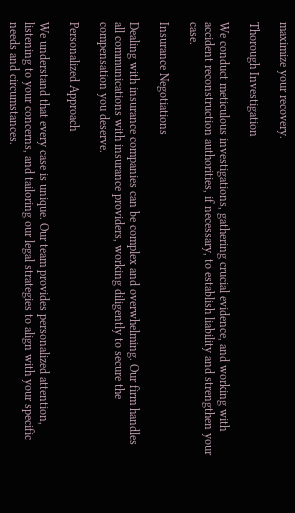maximize your recovery.

Thorough Investigation

We conduct meticulous investigations, gathering crucial evidence, and working with accident reconstruction authorities, if necessary, to establish liability and strengthen your case.

Insurance Negotiations

Dealing with insurance companies can be complex and overwhelming. Our firm handles all communications with insurance providers, working diligently to secure the compensation you deserve.

Personalized Approach

We understand that every case is unique. Our team provides personalized attention, listening to your concerns, and tailoring our legal strategies to align with your specific needs and circumstances.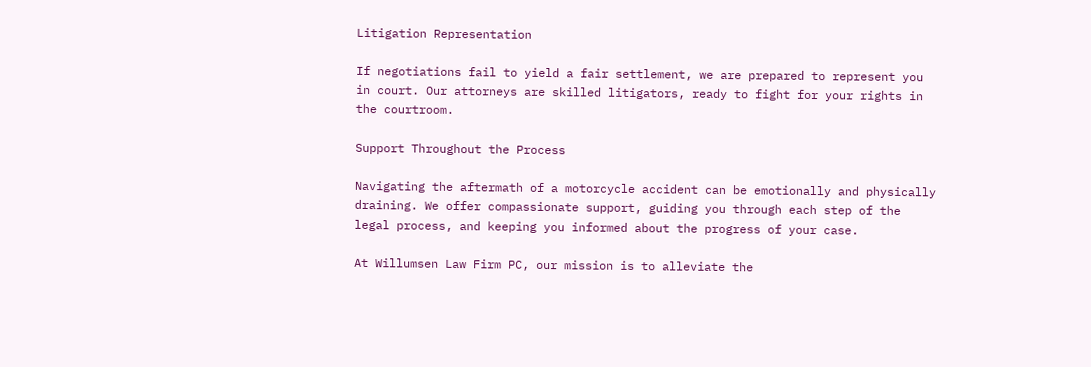Litigation Representation

If negotiations fail to yield a fair settlement, we are prepared to represent you in court. Our attorneys are skilled litigators, ready to fight for your rights in the courtroom.

Support Throughout the Process

Navigating the aftermath of a motorcycle accident can be emotionally and physically draining. We offer compassionate support, guiding you through each step of the legal process, and keeping you informed about the progress of your case.

At Willumsen Law Firm PC, our mission is to alleviate the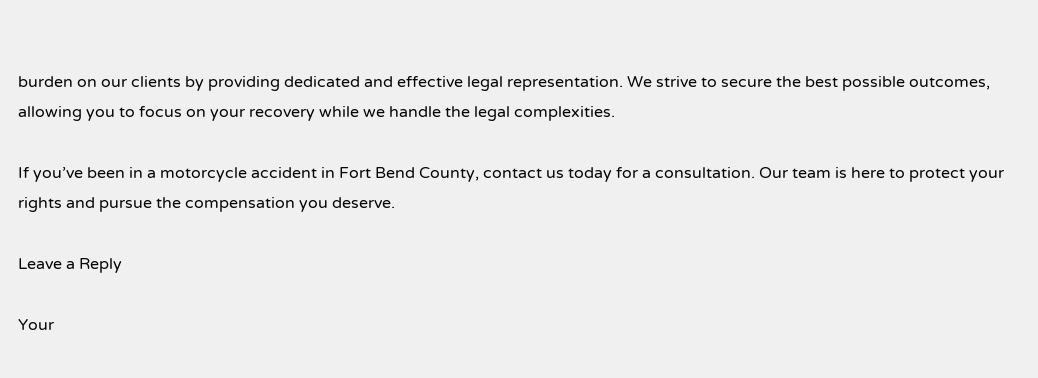burden on our clients by providing dedicated and effective legal representation. We strive to secure the best possible outcomes, allowing you to focus on your recovery while we handle the legal complexities.

If you’ve been in a motorcycle accident in Fort Bend County, contact us today for a consultation. Our team is here to protect your rights and pursue the compensation you deserve.

Leave a Reply

Your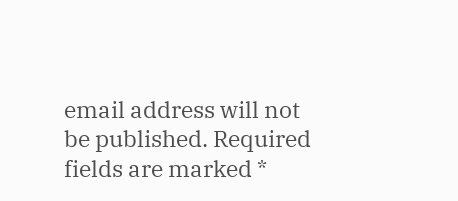email address will not be published. Required fields are marked *